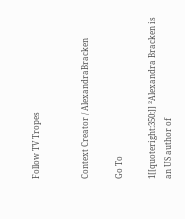Follow TV Tropes


Context Creator / AlexandraBracken

Go To

1[[quoteright:350:]] ²Alexandra Bracken is an US author of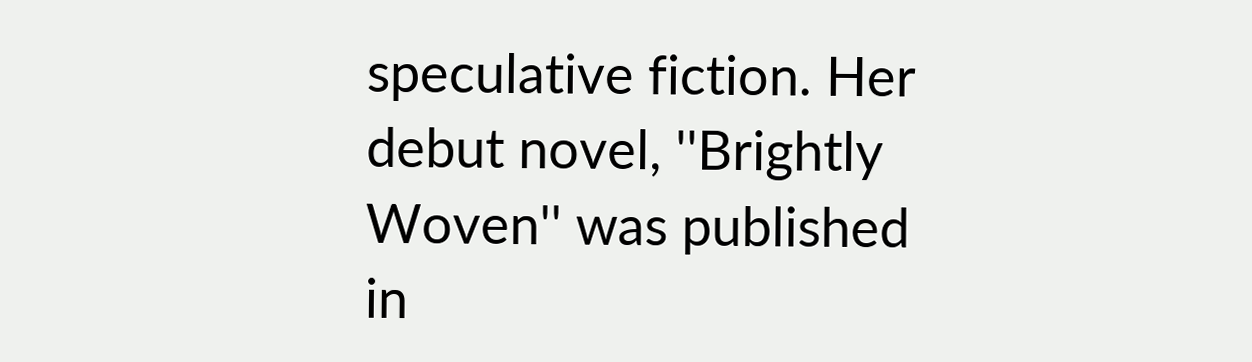speculative fiction. Her debut novel, ''Brightly Woven'' was published in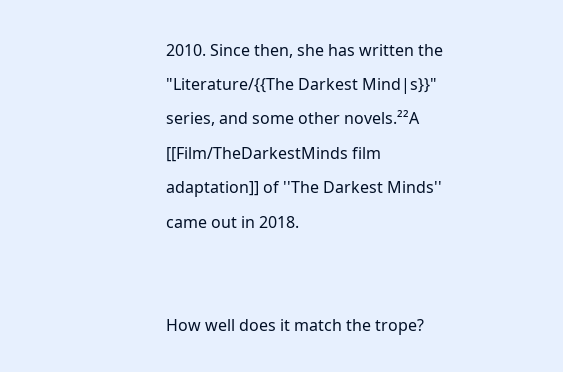2010. Since then, she has written the "Literature/{{The Darkest Mind|s}}" series, and some other novels.²²A [[Film/TheDarkestMinds film adaptation]] of ''The Darkest Minds'' came out in 2018.


How well does it match the trope?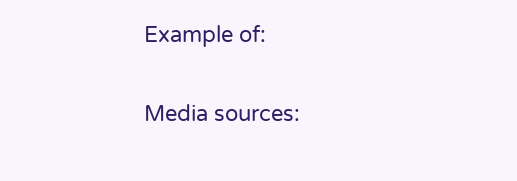Example of:


Media sources: